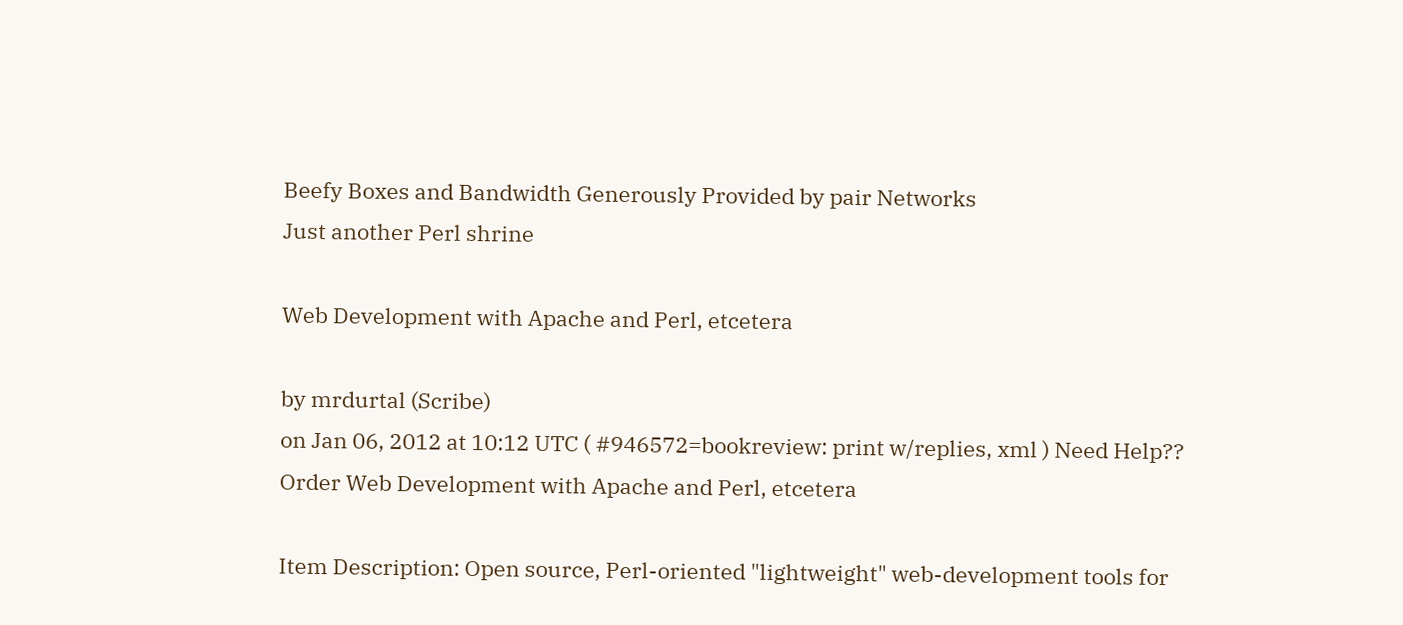Beefy Boxes and Bandwidth Generously Provided by pair Networks
Just another Perl shrine

Web Development with Apache and Perl, etcetera

by mrdurtal (Scribe)
on Jan 06, 2012 at 10:12 UTC ( #946572=bookreview: print w/replies, xml ) Need Help??
Order Web Development with Apache and Perl, etcetera

Item Description: Open source, Perl-oriented "lightweight" web-development tools for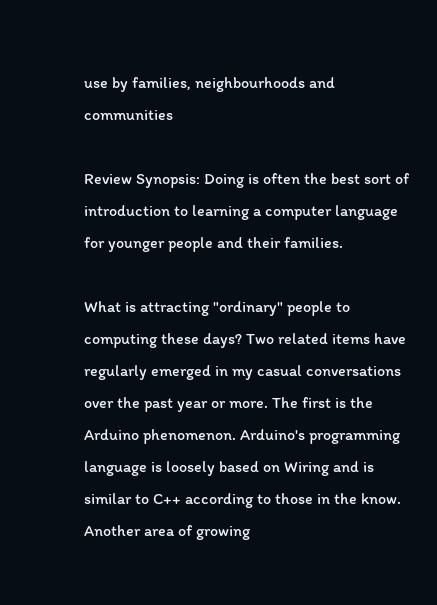use by families, neighbourhoods and communities

Review Synopsis: Doing is often the best sort of introduction to learning a computer language for younger people and their families.

What is attracting "ordinary" people to computing these days? Two related items have regularly emerged in my casual conversations over the past year or more. The first is the Arduino phenomenon. Arduino's programming language is loosely based on Wiring and is similar to C++ according to those in the know. Another area of growing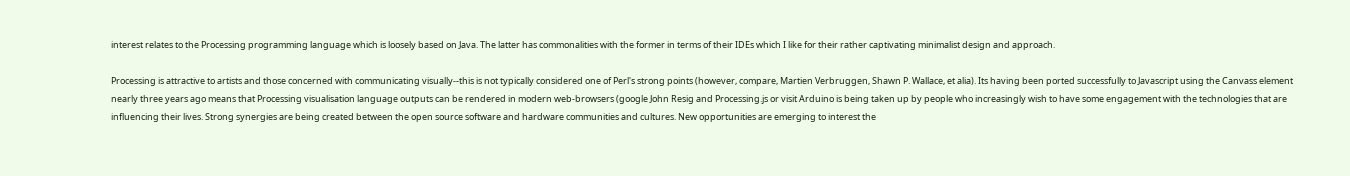interest relates to the Processing programming language which is loosely based on Java. The latter has commonalities with the former in terms of their IDEs which I like for their rather captivating minimalist design and approach.

Processing is attractive to artists and those concerned with communicating visually--this is not typically considered one of Perl's strong points (however, compare, Martien Verbruggen, Shawn P. Wallace, et alia). Its having been ported successfully to Javascript using the Canvass element nearly three years ago means that Processing visualisation language outputs can be rendered in modern web-browsers (google John Resig and Processing.js or visit Arduino is being taken up by people who increasingly wish to have some engagement with the technologies that are influencing their lives. Strong synergies are being created between the open source software and hardware communities and cultures. New opportunities are emerging to interest the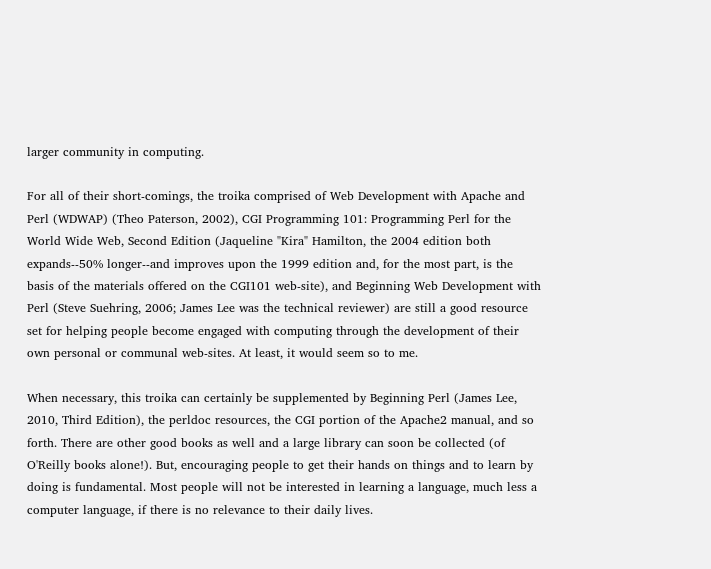larger community in computing.

For all of their short-comings, the troika comprised of Web Development with Apache and Perl (WDWAP) (Theo Paterson, 2002), CGI Programming 101: Programming Perl for the World Wide Web, Second Edition (Jaqueline "Kira" Hamilton, the 2004 edition both expands--50% longer--and improves upon the 1999 edition and, for the most part, is the basis of the materials offered on the CGI101 web-site), and Beginning Web Development with Perl (Steve Suehring, 2006; James Lee was the technical reviewer) are still a good resource set for helping people become engaged with computing through the development of their own personal or communal web-sites. At least, it would seem so to me.

When necessary, this troika can certainly be supplemented by Beginning Perl (James Lee, 2010, Third Edition), the perldoc resources, the CGI portion of the Apache2 manual, and so forth. There are other good books as well and a large library can soon be collected (of O'Reilly books alone!). But, encouraging people to get their hands on things and to learn by doing is fundamental. Most people will not be interested in learning a language, much less a computer language, if there is no relevance to their daily lives.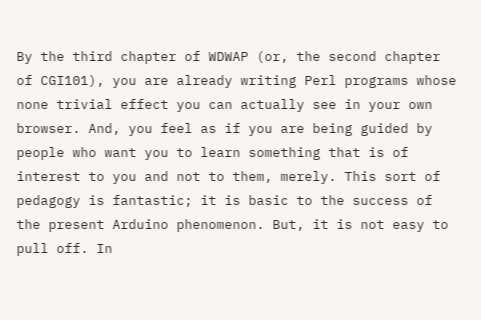By the third chapter of WDWAP (or, the second chapter of CGI101), you are already writing Perl programs whose none trivial effect you can actually see in your own browser. And, you feel as if you are being guided by people who want you to learn something that is of interest to you and not to them, merely. This sort of pedagogy is fantastic; it is basic to the success of the present Arduino phenomenon. But, it is not easy to pull off. In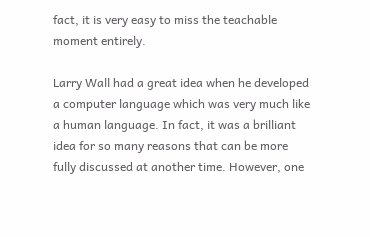fact, it is very easy to miss the teachable moment entirely.

Larry Wall had a great idea when he developed a computer language which was very much like a human language. In fact, it was a brilliant idea for so many reasons that can be more fully discussed at another time. However, one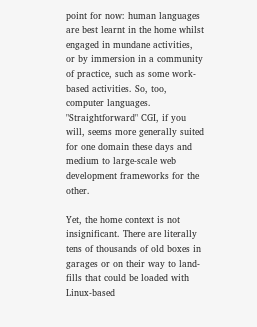point for now: human languages are best learnt in the home whilst engaged in mundane activities, or by immersion in a community of practice, such as some work-based activities. So, too, computer languages. "Straightforward" CGI, if you will, seems more generally suited for one domain these days and medium to large-scale web development frameworks for the other.

Yet, the home context is not insignificant. There are literally tens of thousands of old boxes in garages or on their way to land-fills that could be loaded with Linux-based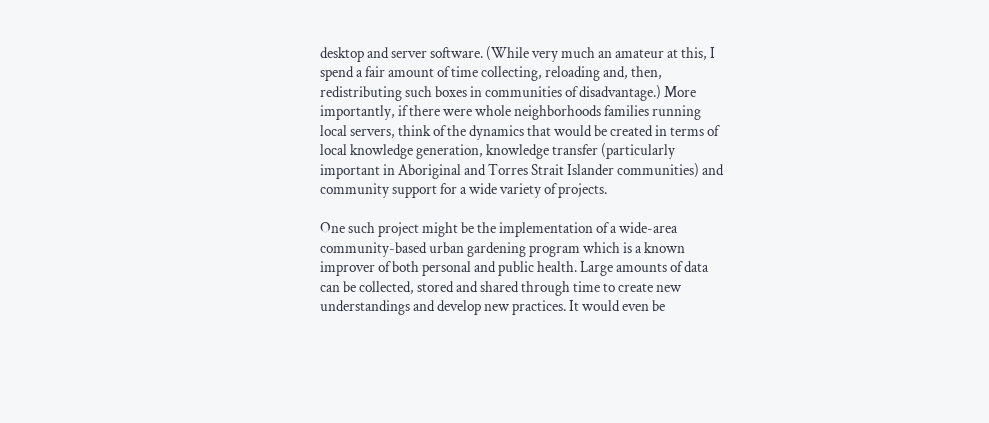desktop and server software. (While very much an amateur at this, I spend a fair amount of time collecting, reloading and, then, redistributing such boxes in communities of disadvantage.) More importantly, if there were whole neighborhoods families running local servers, think of the dynamics that would be created in terms of local knowledge generation, knowledge transfer (particularly important in Aboriginal and Torres Strait Islander communities) and community support for a wide variety of projects.

One such project might be the implementation of a wide-area community-based urban gardening program which is a known improver of both personal and public health. Large amounts of data can be collected, stored and shared through time to create new understandings and develop new practices. It would even be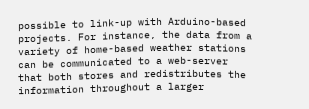possible to link-up with Arduino-based projects. For instance, the data from a variety of home-based weather stations can be communicated to a web-server that both stores and redistributes the information throughout a larger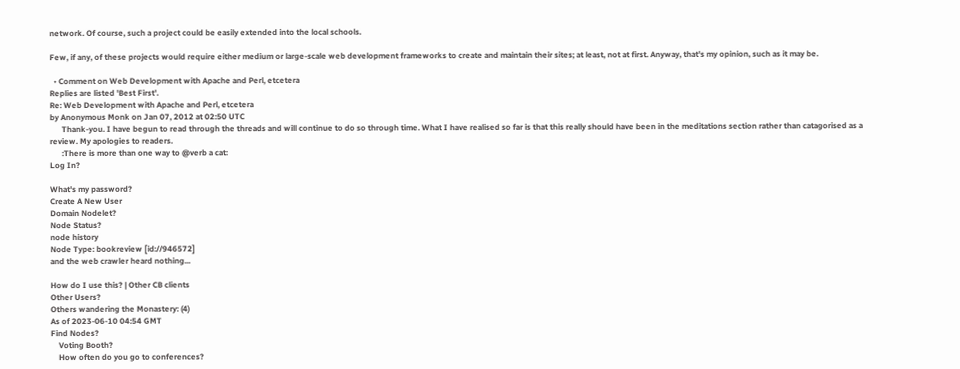network. Of course, such a project could be easily extended into the local schools.

Few, if any, of these projects would require either medium or large-scale web development frameworks to create and maintain their sites; at least, not at first. Anyway, that's my opinion, such as it may be.

  • Comment on Web Development with Apache and Perl, etcetera
Replies are listed 'Best First'.
Re: Web Development with Apache and Perl, etcetera
by Anonymous Monk on Jan 07, 2012 at 02:50 UTC
      Thank-you. I have begun to read through the threads and will continue to do so through time. What I have realised so far is that this really should have been in the meditations section rather than catagorised as a review. My apologies to readers.
      :There is more than one way to @verb a cat:
Log In?

What's my password?
Create A New User
Domain Nodelet?
Node Status?
node history
Node Type: bookreview [id://946572]
and the web crawler heard nothing...

How do I use this? | Other CB clients
Other Users?
Others wandering the Monastery: (4)
As of 2023-06-10 04:54 GMT
Find Nodes?
    Voting Booth?
    How often do you go to conferences?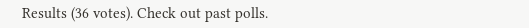Results (36 votes). Check out past polls.